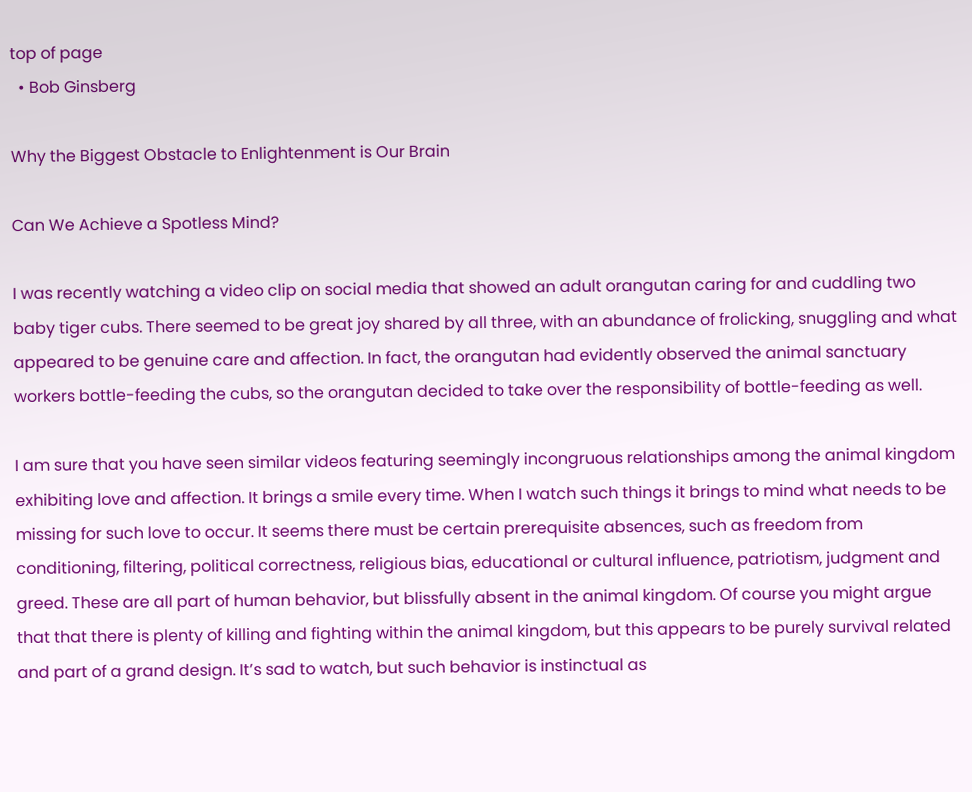top of page
  • Bob Ginsberg

Why the Biggest Obstacle to Enlightenment is Our Brain

Can We Achieve a Spotless Mind?

I was recently watching a video clip on social media that showed an adult orangutan caring for and cuddling two baby tiger cubs. There seemed to be great joy shared by all three, with an abundance of frolicking, snuggling and what appeared to be genuine care and affection. In fact, the orangutan had evidently observed the animal sanctuary workers bottle-feeding the cubs, so the orangutan decided to take over the responsibility of bottle-feeding as well.

I am sure that you have seen similar videos featuring seemingly incongruous relationships among the animal kingdom exhibiting love and affection. It brings a smile every time. When I watch such things it brings to mind what needs to be missing for such love to occur. It seems there must be certain prerequisite absences, such as freedom from conditioning, filtering, political correctness, religious bias, educational or cultural influence, patriotism, judgment and greed. These are all part of human behavior, but blissfully absent in the animal kingdom. Of course you might argue that that there is plenty of killing and fighting within the animal kingdom, but this appears to be purely survival related and part of a grand design. It’s sad to watch, but such behavior is instinctual as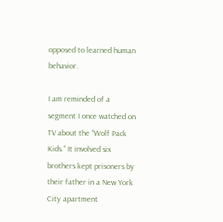opposed to learned human behavior.

I am reminded of a segment I once watched on TV about the “Wolf Pack Kids.” It involved six brothers kept prisoners by their father in a New York City apartment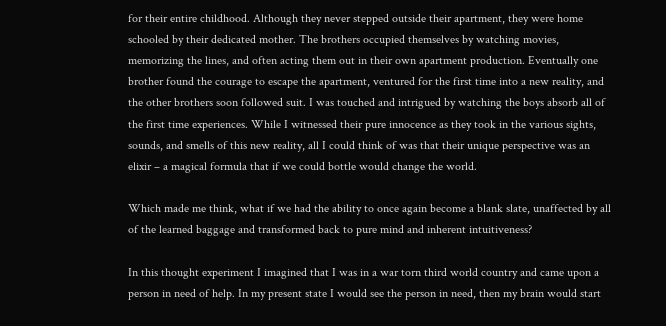for their entire childhood. Although they never stepped outside their apartment, they were home schooled by their dedicated mother. The brothers occupied themselves by watching movies, memorizing the lines, and often acting them out in their own apartment production. Eventually one brother found the courage to escape the apartment, ventured for the first time into a new reality, and the other brothers soon followed suit. I was touched and intrigued by watching the boys absorb all of the first time experiences. While I witnessed their pure innocence as they took in the various sights, sounds, and smells of this new reality, all I could think of was that their unique perspective was an elixir – a magical formula that if we could bottle would change the world.

Which made me think, what if we had the ability to once again become a blank slate, unaffected by all of the learned baggage and transformed back to pure mind and inherent intuitiveness?

In this thought experiment I imagined that I was in a war torn third world country and came upon a person in need of help. In my present state I would see the person in need, then my brain would start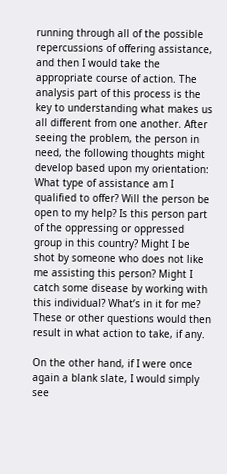running through all of the possible repercussions of offering assistance, and then I would take the appropriate course of action. The analysis part of this process is the key to understanding what makes us all different from one another. After seeing the problem, the person in need, the following thoughts might develop based upon my orientation: What type of assistance am I qualified to offer? Will the person be open to my help? Is this person part of the oppressing or oppressed group in this country? Might I be shot by someone who does not like me assisting this person? Might I catch some disease by working with this individual? What’s in it for me? These or other questions would then result in what action to take, if any.

On the other hand, if I were once again a blank slate, I would simply see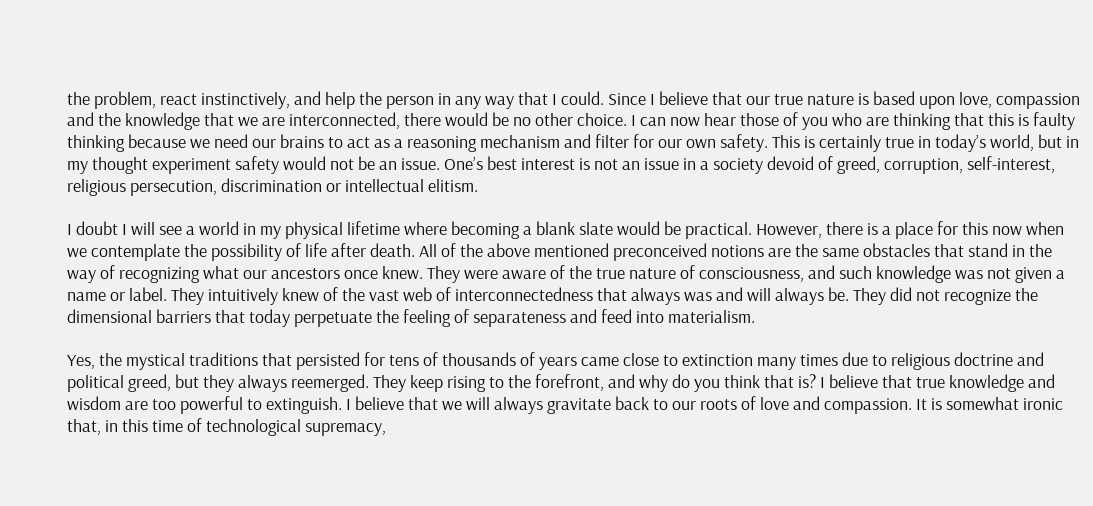the problem, react instinctively, and help the person in any way that I could. Since I believe that our true nature is based upon love, compassion and the knowledge that we are interconnected, there would be no other choice. I can now hear those of you who are thinking that this is faulty thinking because we need our brains to act as a reasoning mechanism and filter for our own safety. This is certainly true in today’s world, but in my thought experiment safety would not be an issue. One’s best interest is not an issue in a society devoid of greed, corruption, self-interest, religious persecution, discrimination or intellectual elitism.

I doubt I will see a world in my physical lifetime where becoming a blank slate would be practical. However, there is a place for this now when we contemplate the possibility of life after death. All of the above mentioned preconceived notions are the same obstacles that stand in the way of recognizing what our ancestors once knew. They were aware of the true nature of consciousness, and such knowledge was not given a name or label. They intuitively knew of the vast web of interconnectedness that always was and will always be. They did not recognize the dimensional barriers that today perpetuate the feeling of separateness and feed into materialism.

Yes, the mystical traditions that persisted for tens of thousands of years came close to extinction many times due to religious doctrine and political greed, but they always reemerged. They keep rising to the forefront, and why do you think that is? I believe that true knowledge and wisdom are too powerful to extinguish. I believe that we will always gravitate back to our roots of love and compassion. It is somewhat ironic that, in this time of technological supremacy,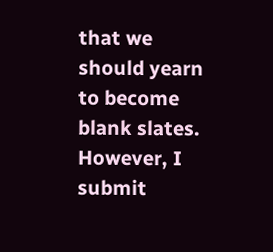that we should yearn to become blank slates. However, I submit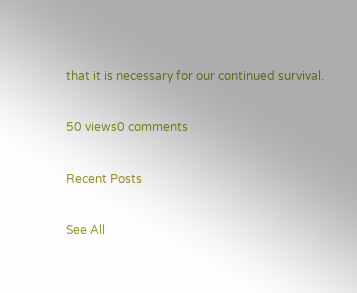that it is necessary for our continued survival.

50 views0 comments

Recent Posts

See All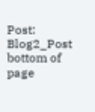Post: Blog2_Post
bottom of page